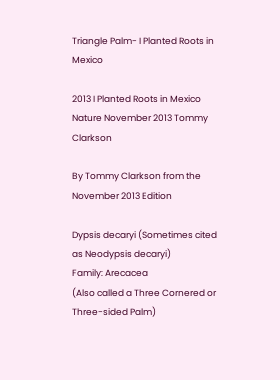Triangle Palm- I Planted Roots in Mexico

2013 I Planted Roots in Mexico Nature November 2013 Tommy Clarkson

By Tommy Clarkson from the November 2013 Edition

Dypsis decaryi (Sometimes cited as Neodypsis decaryi)
Family: Arecacea
(Also called a Three Cornered or Three-sided Palm)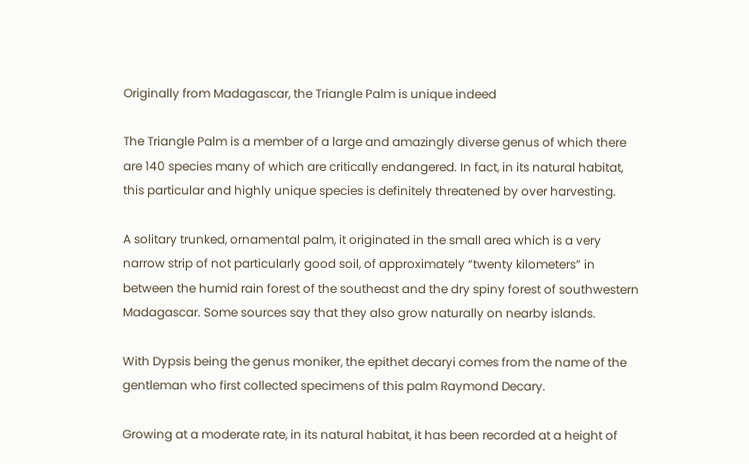Originally from Madagascar, the Triangle Palm is unique indeed

The Triangle Palm is a member of a large and amazingly diverse genus of which there are 140 species many of which are critically endangered. In fact, in its natural habitat, this particular and highly unique species is definitely threatened by over harvesting.

A solitary trunked, ornamental palm, it originated in the small area which is a very narrow strip of not particularly good soil, of approximately “twenty kilometers” in between the humid rain forest of the southeast and the dry spiny forest of southwestern Madagascar. Some sources say that they also grow naturally on nearby islands.

With Dypsis being the genus moniker, the epithet decaryi comes from the name of the gentleman who first collected specimens of this palm Raymond Decary.

Growing at a moderate rate, in its natural habitat, it has been recorded at a height of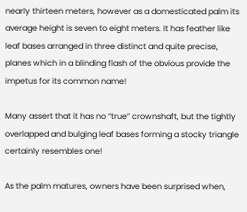nearly thirteen meters, however as a domesticated palm its average height is seven to eight meters. It has feather like leaf bases arranged in three distinct and quite precise, planes which in a blinding flash of the obvious provide the impetus for its common name!

Many assert that it has no “true” crownshaft, but the tightly overlapped and bulging leaf bases forming a stocky triangle certainly resembles one!

As the palm matures, owners have been surprised when,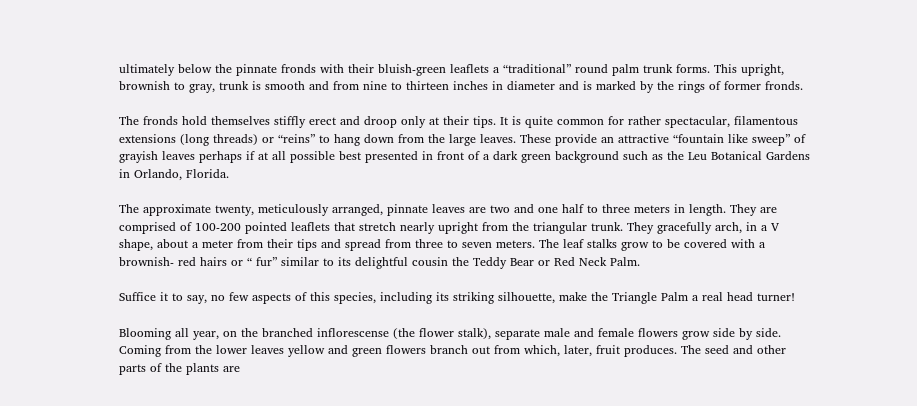ultimately below the pinnate fronds with their bluish-green leaflets a “traditional” round palm trunk forms. This upright, brownish to gray, trunk is smooth and from nine to thirteen inches in diameter and is marked by the rings of former fronds.

The fronds hold themselves stiffly erect and droop only at their tips. It is quite common for rather spectacular, filamentous extensions (long threads) or “reins” to hang down from the large leaves. These provide an attractive “fountain like sweep” of grayish leaves perhaps if at all possible best presented in front of a dark green background such as the Leu Botanical Gardens in Orlando, Florida.

The approximate twenty, meticulously arranged, pinnate leaves are two and one half to three meters in length. They are comprised of 100-200 pointed leaflets that stretch nearly upright from the triangular trunk. They gracefully arch, in a V shape, about a meter from their tips and spread from three to seven meters. The leaf stalks grow to be covered with a brownish- red hairs or “ fur” similar to its delightful cousin the Teddy Bear or Red Neck Palm.

Suffice it to say, no few aspects of this species, including its striking silhouette, make the Triangle Palm a real head turner!

Blooming all year, on the branched inflorescense (the flower stalk), separate male and female flowers grow side by side. Coming from the lower leaves yellow and green flowers branch out from which, later, fruit produces. The seed and other parts of the plants are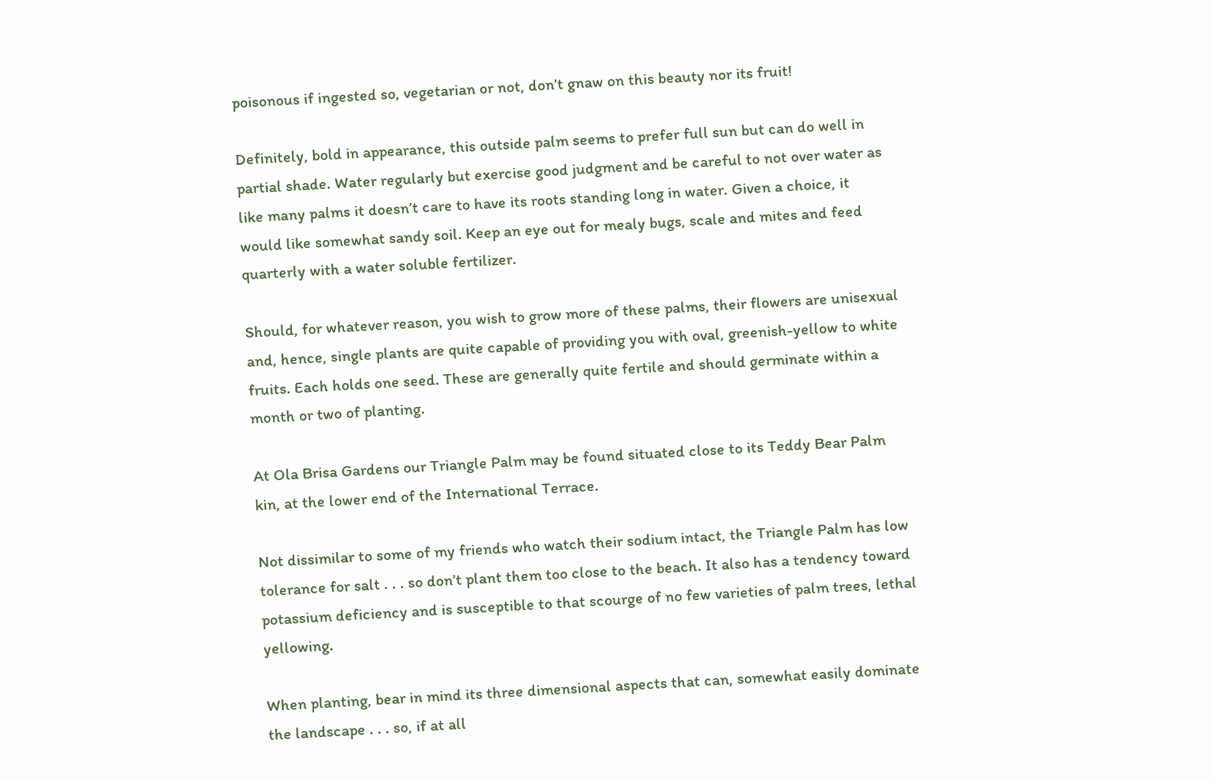poisonous if ingested so, vegetarian or not, don’t gnaw on this beauty nor its fruit!

Definitely, bold in appearance, this outside palm seems to prefer full sun but can do well in partial shade. Water regularly but exercise good judgment and be careful to not over water as like many palms it doesn’t care to have its roots standing long in water. Given a choice, it would like somewhat sandy soil. Keep an eye out for mealy bugs, scale and mites and feed quarterly with a water soluble fertilizer.

Should, for whatever reason, you wish to grow more of these palms, their flowers are unisexual and, hence, single plants are quite capable of providing you with oval, greenish-yellow to white fruits. Each holds one seed. These are generally quite fertile and should germinate within a month or two of planting.

At Ola Brisa Gardens our Triangle Palm may be found situated close to its Teddy Bear Palm kin, at the lower end of the International Terrace.

Not dissimilar to some of my friends who watch their sodium intact, the Triangle Palm has low tolerance for salt . . . so don’t plant them too close to the beach. It also has a tendency toward potassium deficiency and is susceptible to that scourge of no few varieties of palm trees, lethal yellowing.

When planting, bear in mind its three dimensional aspects that can, somewhat easily dominate the landscape . . . so, if at all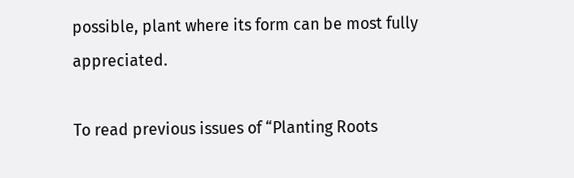possible, plant where its form can be most fully appreciated.

To read previous issues of “Planting Roots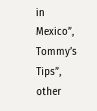in Mexico”, Tommy’s Tips”, other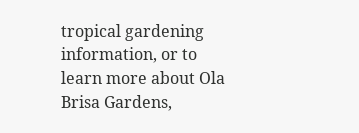tropical gardening information, or to learn more about Ola Brisa Gardens,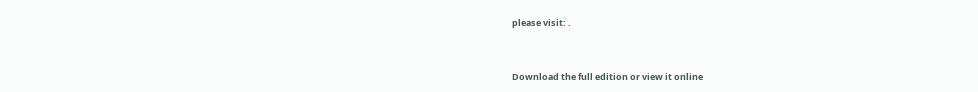please visit: .


Download the full edition or view it online